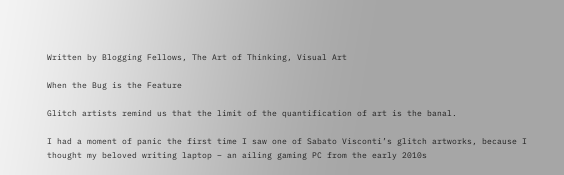Written by Blogging Fellows, The Art of Thinking, Visual Art

When the Bug is the Feature

Glitch artists remind us that the limit of the quantification of art is the banal.

I had a moment of panic the first time I saw one of Sabato Visconti’s glitch artworks, because I thought my beloved writing laptop – an ailing gaming PC from the early 2010s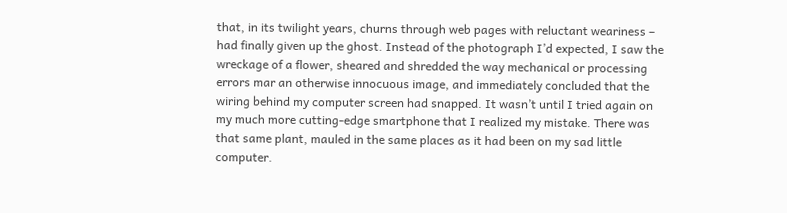that, in its twilight years, churns through web pages with reluctant weariness – had finally given up the ghost. Instead of the photograph I’d expected, I saw the wreckage of a flower, sheared and shredded the way mechanical or processing errors mar an otherwise innocuous image, and immediately concluded that the wiring behind my computer screen had snapped. It wasn’t until I tried again on my much more cutting-edge smartphone that I realized my mistake. There was that same plant, mauled in the same places as it had been on my sad little computer.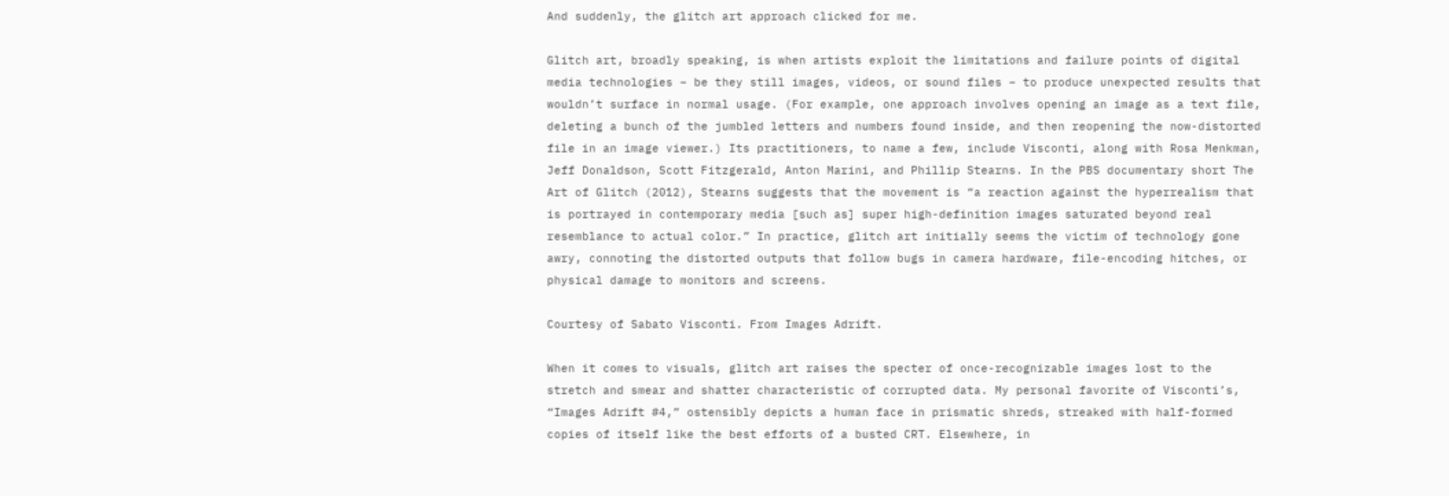And suddenly, the glitch art approach clicked for me.

Glitch art, broadly speaking, is when artists exploit the limitations and failure points of digital media technologies – be they still images, videos, or sound files – to produce unexpected results that wouldn’t surface in normal usage. (For example, one approach involves opening an image as a text file, deleting a bunch of the jumbled letters and numbers found inside, and then reopening the now-distorted file in an image viewer.) Its practitioners, to name a few, include Visconti, along with Rosa Menkman, Jeff Donaldson, Scott Fitzgerald, Anton Marini, and Phillip Stearns. In the PBS documentary short The Art of Glitch (2012), Stearns suggests that the movement is “a reaction against the hyperrealism that is portrayed in contemporary media [such as] super high-definition images saturated beyond real resemblance to actual color.” In practice, glitch art initially seems the victim of technology gone awry, connoting the distorted outputs that follow bugs in camera hardware, file-encoding hitches, or physical damage to monitors and screens.

Courtesy of Sabato Visconti. From Images Adrift.

When it comes to visuals, glitch art raises the specter of once-recognizable images lost to the stretch and smear and shatter characteristic of corrupted data. My personal favorite of Visconti’s, “Images Adrift #4,” ostensibly depicts a human face in prismatic shreds, streaked with half-formed copies of itself like the best efforts of a busted CRT. Elsewhere, in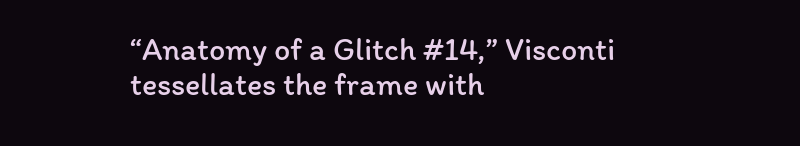“Anatomy of a Glitch #14,” Visconti tessellates the frame with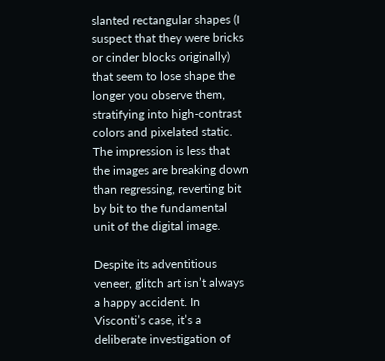slanted rectangular shapes (I suspect that they were bricks or cinder blocks originally) that seem to lose shape the longer you observe them, stratifying into high-contrast colors and pixelated static. The impression is less that the images are breaking down than regressing, reverting bit by bit to the fundamental unit of the digital image.

Despite its adventitious veneer, glitch art isn’t always a happy accident. In Visconti’s case, it’s a deliberate investigation of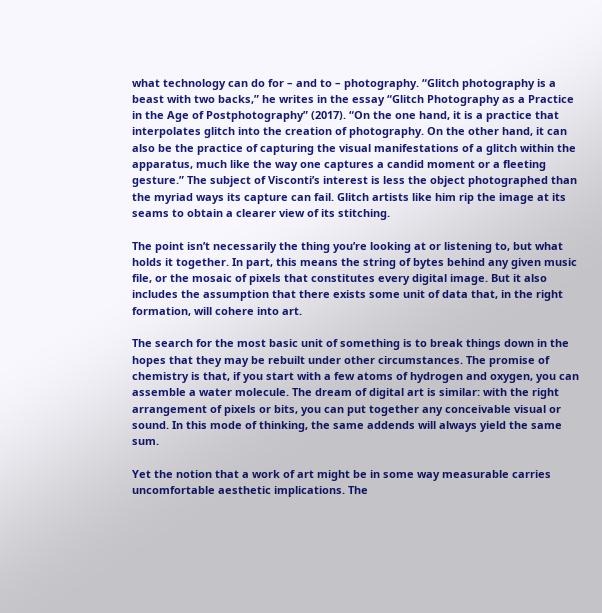what technology can do for – and to – photography. “Glitch photography is a beast with two backs,” he writes in the essay “Glitch Photography as a Practice in the Age of Postphotography” (2017). “On the one hand, it is a practice that interpolates glitch into the creation of photography. On the other hand, it can also be the practice of capturing the visual manifestations of a glitch within the apparatus, much like the way one captures a candid moment or a fleeting gesture.” The subject of Visconti’s interest is less the object photographed than the myriad ways its capture can fail. Glitch artists like him rip the image at its seams to obtain a clearer view of its stitching.

The point isn’t necessarily the thing you’re looking at or listening to, but what holds it together. In part, this means the string of bytes behind any given music file, or the mosaic of pixels that constitutes every digital image. But it also includes the assumption that there exists some unit of data that, in the right formation, will cohere into art.

The search for the most basic unit of something is to break things down in the hopes that they may be rebuilt under other circumstances. The promise of chemistry is that, if you start with a few atoms of hydrogen and oxygen, you can assemble a water molecule. The dream of digital art is similar: with the right arrangement of pixels or bits, you can put together any conceivable visual or sound. In this mode of thinking, the same addends will always yield the same sum.

Yet the notion that a work of art might be in some way measurable carries uncomfortable aesthetic implications. The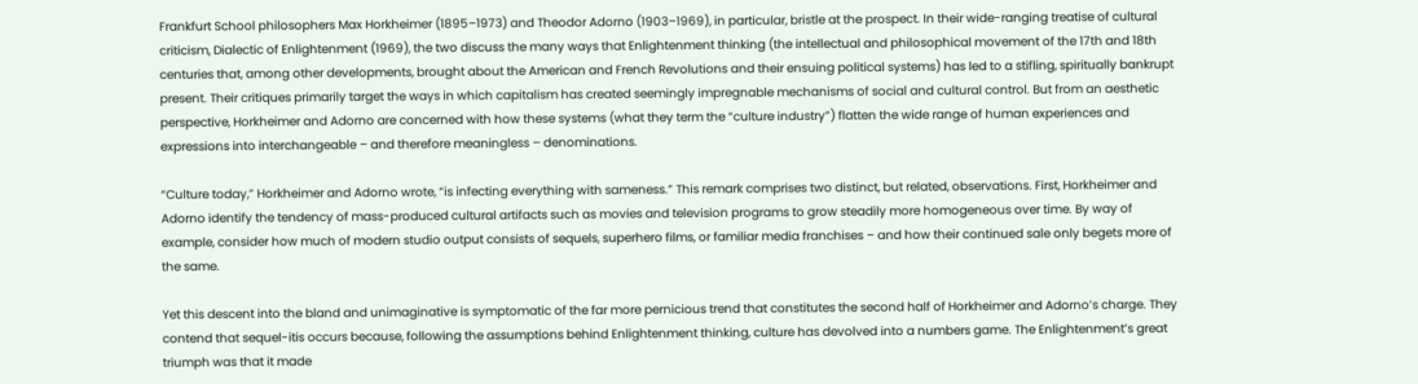Frankfurt School philosophers Max Horkheimer (1895–1973) and Theodor Adorno (1903–1969), in particular, bristle at the prospect. In their wide-ranging treatise of cultural criticism, Dialectic of Enlightenment (1969), the two discuss the many ways that Enlightenment thinking (the intellectual and philosophical movement of the 17th and 18th centuries that, among other developments, brought about the American and French Revolutions and their ensuing political systems) has led to a stifling, spiritually bankrupt present. Their critiques primarily target the ways in which capitalism has created seemingly impregnable mechanisms of social and cultural control. But from an aesthetic perspective, Horkheimer and Adorno are concerned with how these systems (what they term the “culture industry”) flatten the wide range of human experiences and expressions into interchangeable – and therefore meaningless – denominations.

“Culture today,” Horkheimer and Adorno wrote, “is infecting everything with sameness.” This remark comprises two distinct, but related, observations. First, Horkheimer and Adorno identify the tendency of mass-produced cultural artifacts such as movies and television programs to grow steadily more homogeneous over time. By way of example, consider how much of modern studio output consists of sequels, superhero films, or familiar media franchises – and how their continued sale only begets more of the same.

Yet this descent into the bland and unimaginative is symptomatic of the far more pernicious trend that constitutes the second half of Horkheimer and Adorno’s charge. They contend that sequel-itis occurs because, following the assumptions behind Enlightenment thinking, culture has devolved into a numbers game. The Enlightenment’s great triumph was that it made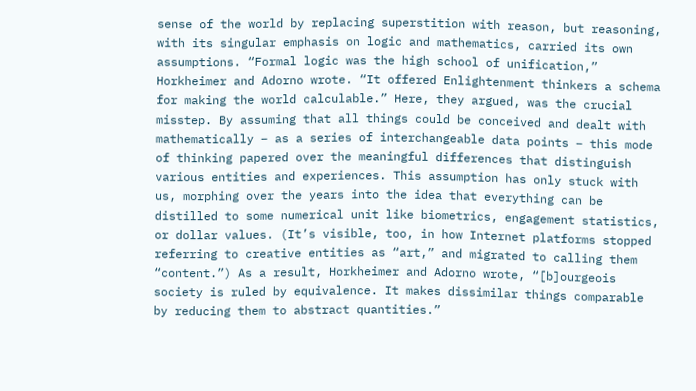sense of the world by replacing superstition with reason, but reasoning, with its singular emphasis on logic and mathematics, carried its own assumptions. “Formal logic was the high school of unification,” Horkheimer and Adorno wrote. “It offered Enlightenment thinkers a schema for making the world calculable.” Here, they argued, was the crucial misstep. By assuming that all things could be conceived and dealt with mathematically – as a series of interchangeable data points – this mode of thinking papered over the meaningful differences that distinguish various entities and experiences. This assumption has only stuck with us, morphing over the years into the idea that everything can be distilled to some numerical unit like biometrics, engagement statistics, or dollar values. (It’s visible, too, in how Internet platforms stopped referring to creative entities as “art,” and migrated to calling them “content.”) As a result, Horkheimer and Adorno wrote, “[b]ourgeois society is ruled by equivalence. It makes dissimilar things comparable by reducing them to abstract quantities.”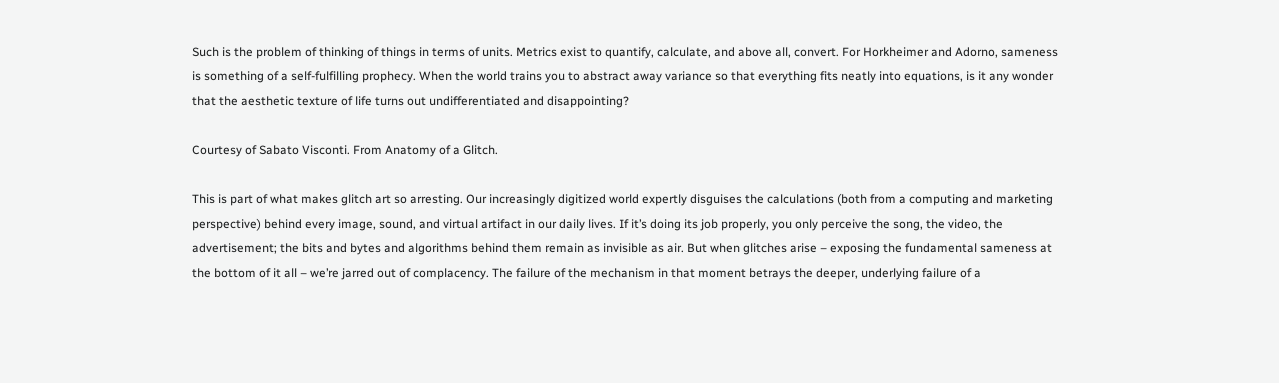Such is the problem of thinking of things in terms of units. Metrics exist to quantify, calculate, and above all, convert. For Horkheimer and Adorno, sameness is something of a self-fulfilling prophecy. When the world trains you to abstract away variance so that everything fits neatly into equations, is it any wonder that the aesthetic texture of life turns out undifferentiated and disappointing?

Courtesy of Sabato Visconti. From Anatomy of a Glitch.

This is part of what makes glitch art so arresting. Our increasingly digitized world expertly disguises the calculations (both from a computing and marketing perspective) behind every image, sound, and virtual artifact in our daily lives. If it’s doing its job properly, you only perceive the song, the video, the advertisement; the bits and bytes and algorithms behind them remain as invisible as air. But when glitches arise – exposing the fundamental sameness at the bottom of it all – we’re jarred out of complacency. The failure of the mechanism in that moment betrays the deeper, underlying failure of a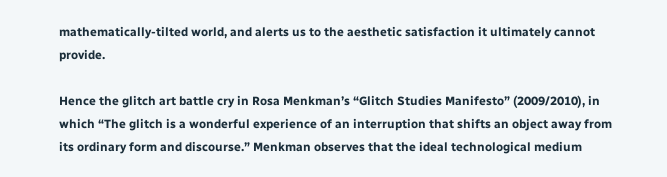mathematically-tilted world, and alerts us to the aesthetic satisfaction it ultimately cannot provide.

Hence the glitch art battle cry in Rosa Menkman’s “Glitch Studies Manifesto” (2009/2010), in which “The glitch is a wonderful experience of an interruption that shifts an object away from its ordinary form and discourse.” Menkman observes that the ideal technological medium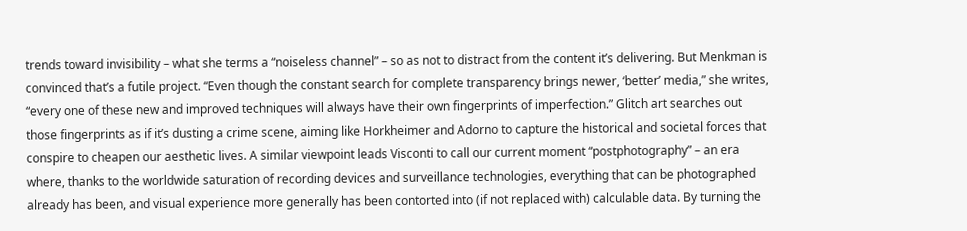trends toward invisibility – what she terms a “noiseless channel” – so as not to distract from the content it’s delivering. But Menkman is convinced that’s a futile project. “Even though the constant search for complete transparency brings newer, ‘better’ media,” she writes, “every one of these new and improved techniques will always have their own fingerprints of imperfection.” Glitch art searches out those fingerprints as if it’s dusting a crime scene, aiming like Horkheimer and Adorno to capture the historical and societal forces that conspire to cheapen our aesthetic lives. A similar viewpoint leads Visconti to call our current moment “postphotography” – an era where, thanks to the worldwide saturation of recording devices and surveillance technologies, everything that can be photographed already has been, and visual experience more generally has been contorted into (if not replaced with) calculable data. By turning the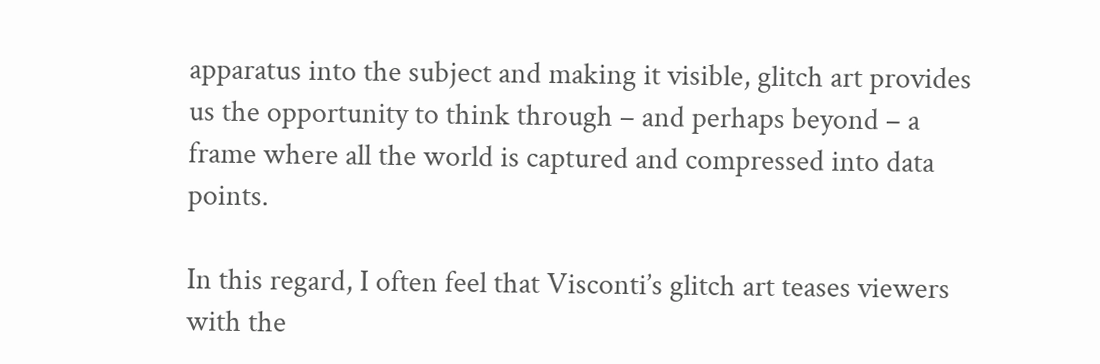apparatus into the subject and making it visible, glitch art provides us the opportunity to think through – and perhaps beyond – a frame where all the world is captured and compressed into data points.

In this regard, I often feel that Visconti’s glitch art teases viewers with the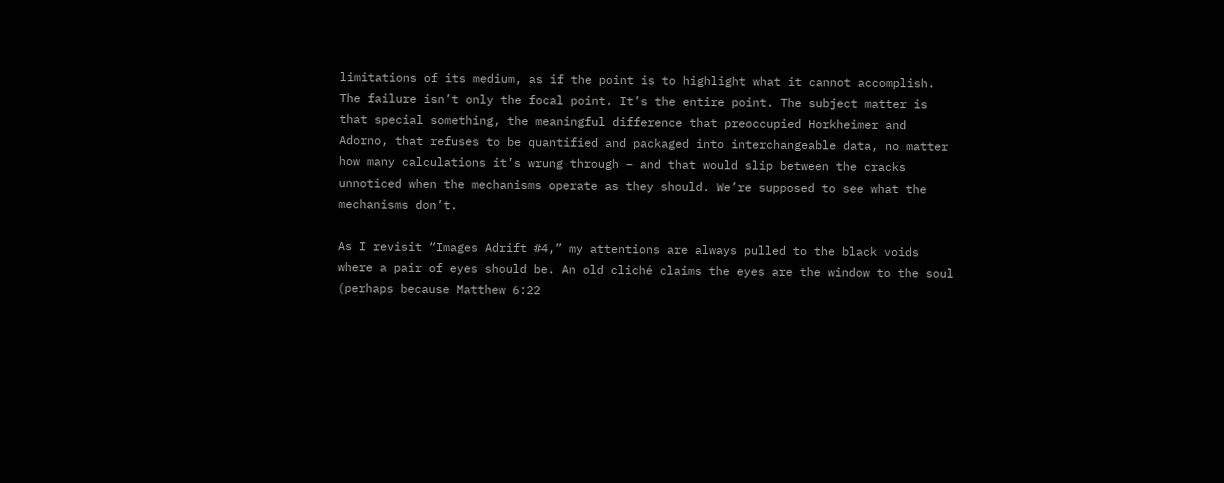limitations of its medium, as if the point is to highlight what it cannot accomplish. The failure isn’t only the focal point. It’s the entire point. The subject matter is that special something, the meaningful difference that preoccupied Horkheimer and Adorno, that refuses to be quantified and packaged into interchangeable data, no matter how many calculations it’s wrung through – and that would slip between the cracks unnoticed when the mechanisms operate as they should. We’re supposed to see what the mechanisms don’t.

As I revisit “Images Adrift #4,” my attentions are always pulled to the black voids where a pair of eyes should be. An old cliché claims the eyes are the window to the soul (perhaps because Matthew 6:22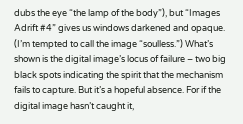dubs the eye “the lamp of the body”), but “Images Adrift #4” gives us windows darkened and opaque. (I’m tempted to call the image “soulless.”) What’s shown is the digital image’s locus of failure – two big black spots indicating the spirit that the mechanism fails to capture. But it’s a hopeful absence. For if the digital image hasn’t caught it,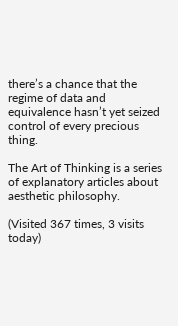there’s a chance that the regime of data and equivalence hasn’t yet seized control of every precious thing.

The Art of Thinking is a series of explanatory articles about aesthetic philosophy.

(Visited 367 times, 3 visits today)